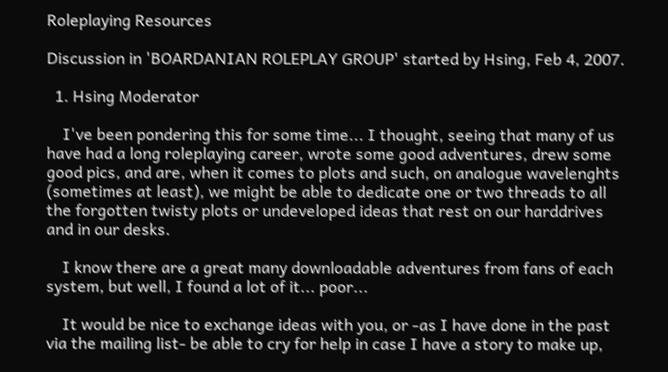Roleplaying Resources

Discussion in 'BOARDANIAN ROLEPLAY GROUP' started by Hsing, Feb 4, 2007.

  1. Hsing Moderator

    I've been pondering this for some time... I thought, seeing that many of us have had a long roleplaying career, wrote some good adventures, drew some good pics, and are, when it comes to plots and such, on analogue wavelenghts (sometimes at least), we might be able to dedicate one or two threads to all the forgotten twisty plots or undeveloped ideas that rest on our harddrives and in our desks.

    I know there are a great many downloadable adventures from fans of each system, but well, I found a lot of it... poor...

    It would be nice to exchange ideas with you, or -as I have done in the past via the mailing list- be able to cry for help in case I have a story to make up,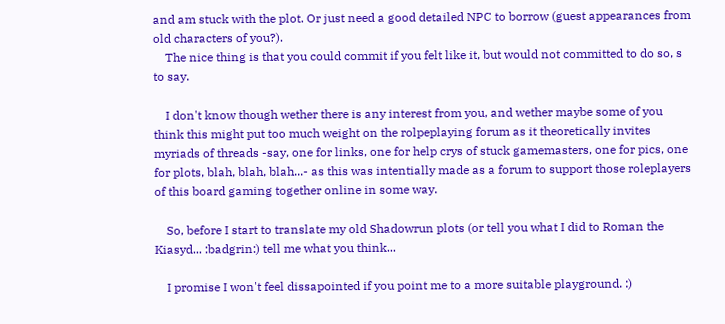and am stuck with the plot. Or just need a good detailed NPC to borrow (guest appearances from old characters of you?).
    The nice thing is that you could commit if you felt like it, but would not committed to do so, s to say.

    I don't know though wether there is any interest from you, and wether maybe some of you think this might put too much weight on the rolpeplaying forum as it theoretically invites myriads of threads -say, one for links, one for help crys of stuck gamemasters, one for pics, one for plots, blah, blah, blah...- as this was intentially made as a forum to support those roleplayers of this board gaming together online in some way.

    So, before I start to translate my old Shadowrun plots (or tell you what I did to Roman the Kiasyd... :badgrin:) tell me what you think...

    I promise I won't feel dissapointed if you point me to a more suitable playground. :)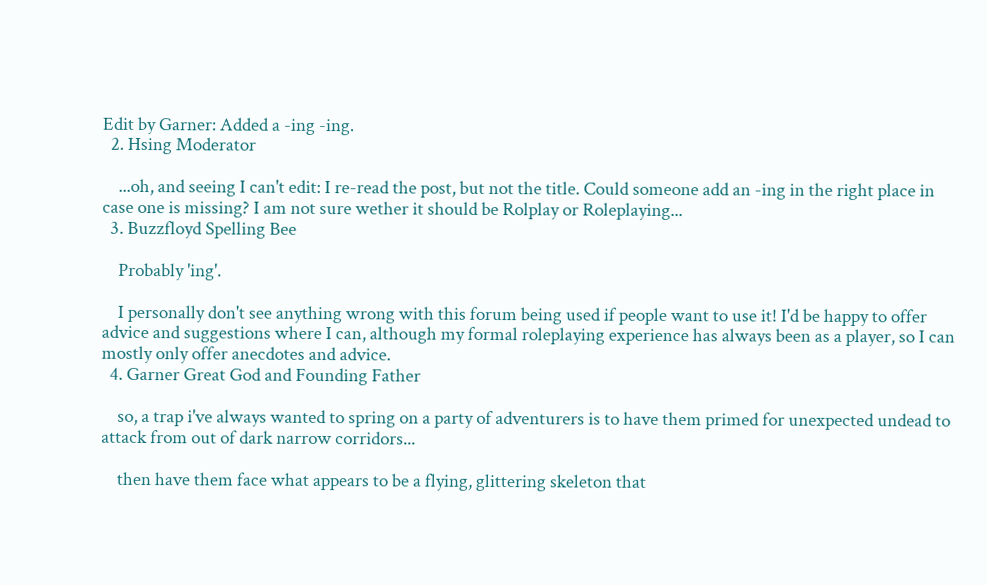Edit by Garner: Added a -ing -ing.
  2. Hsing Moderator

    ...oh, and seeing I can't edit: I re-read the post, but not the title. Could someone add an -ing in the right place in case one is missing? I am not sure wether it should be Rolplay or Roleplaying...
  3. Buzzfloyd Spelling Bee

    Probably 'ing'.

    I personally don't see anything wrong with this forum being used if people want to use it! I'd be happy to offer advice and suggestions where I can, although my formal roleplaying experience has always been as a player, so I can mostly only offer anecdotes and advice.
  4. Garner Great God and Founding Father

    so, a trap i've always wanted to spring on a party of adventurers is to have them primed for unexpected undead to attack from out of dark narrow corridors...

    then have them face what appears to be a flying, glittering skeleton that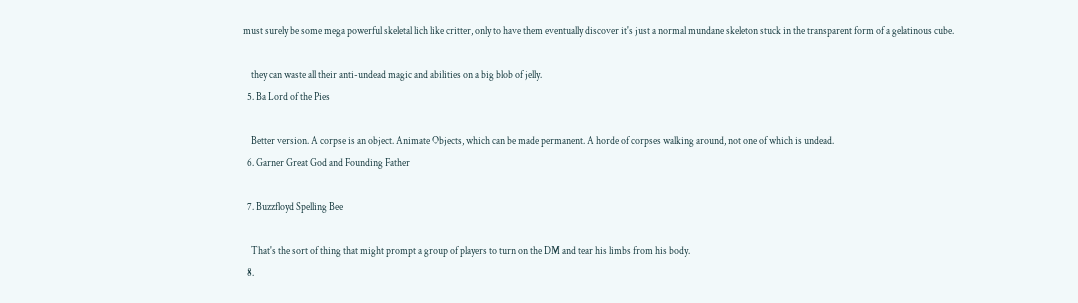must surely be some mega powerful skeletal lich like critter, only to have them eventually discover it's just a normal mundane skeleton stuck in the transparent form of a gelatinous cube.

    they can waste all their anti-undead magic and abilities on a big blob of jelly.
  5. Ba Lord of the Pies

    Better version. A corpse is an object. Animate Objects, which can be made permanent. A horde of corpses walking around, not one of which is undead.
  6. Garner Great God and Founding Father

  7. Buzzfloyd Spelling Bee

    That's the sort of thing that might prompt a group of players to turn on the DM and tear his limbs from his body.
  8.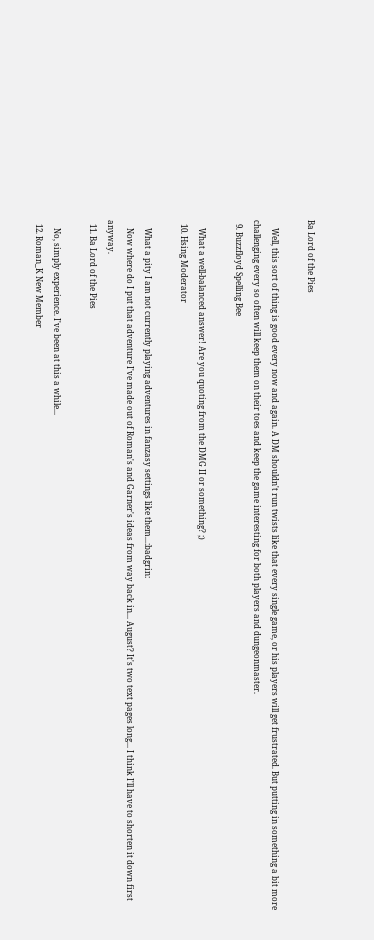Ba Lord of the Pies

    Well, this sort of thing is good every now and again. A DM shouldn't run twists like that every single game, or his players will get frustrated. But putting in something a bit more challenging every so often will keep them on their toes and keep the game interesting for both players and dungeonmaster.
  9. Buzzfloyd Spelling Bee

    What a well-balanced answer! Are you quoting from the DMG II or something? ;)
  10. Hsing Moderator

    What a pity I am not currently playing adventures in fanzasy settings like them...:badgrin:
    Now where do I put that adventure I've made out of Roman's and Garner's ideas from way back in... August? It's two text pages long... I think I'll have to shorten it down first anyway.
  11. Ba Lord of the Pies

    No, simply experience. I've been at this a while...
  12. Roman_K New Member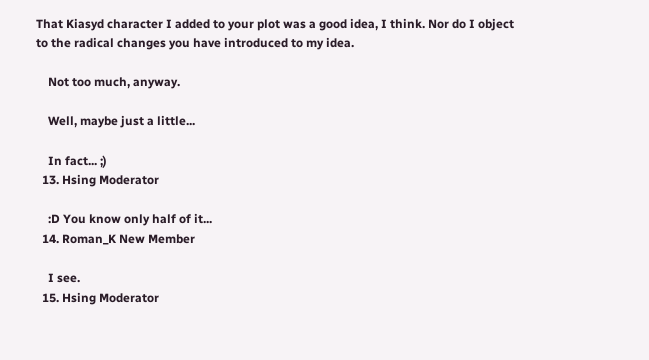That Kiasyd character I added to your plot was a good idea, I think. Nor do I object to the radical changes you have introduced to my idea.

    Not too much, anyway.

    Well, maybe just a little...

    In fact... ;)
  13. Hsing Moderator

    :D You know only half of it...
  14. Roman_K New Member

    I see.
  15. Hsing Moderator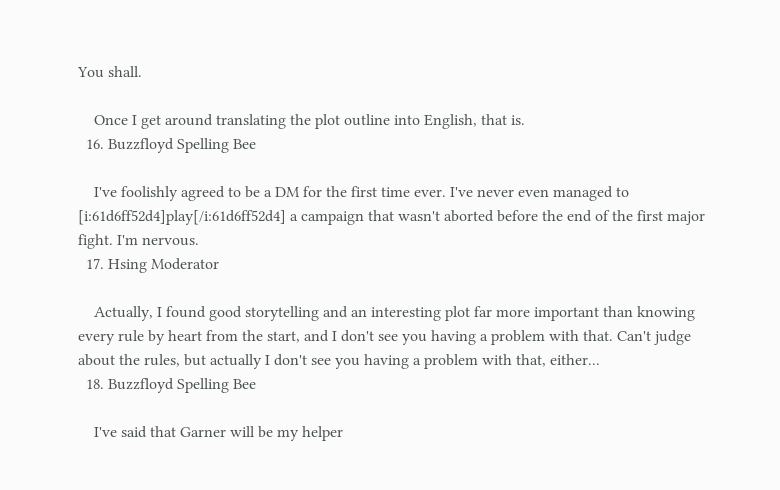You shall.

    Once I get around translating the plot outline into English, that is.
  16. Buzzfloyd Spelling Bee

    I've foolishly agreed to be a DM for the first time ever. I've never even managed to [i:61d6ff52d4]play[/i:61d6ff52d4] a campaign that wasn't aborted before the end of the first major fight. I'm nervous.
  17. Hsing Moderator

    Actually, I found good storytelling and an interesting plot far more important than knowing every rule by heart from the start, and I don't see you having a problem with that. Can't judge about the rules, but actually I don't see you having a problem with that, either...
  18. Buzzfloyd Spelling Bee

    I've said that Garner will be my helper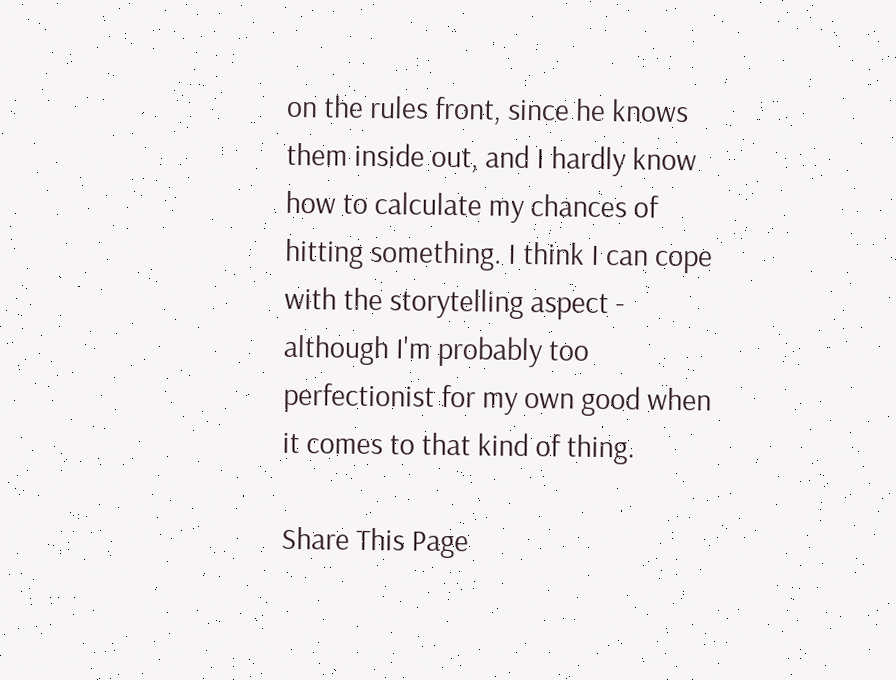on the rules front, since he knows them inside out, and I hardly know how to calculate my chances of hitting something. I think I can cope with the storytelling aspect - although I'm probably too perfectionist for my own good when it comes to that kind of thing.

Share This Page